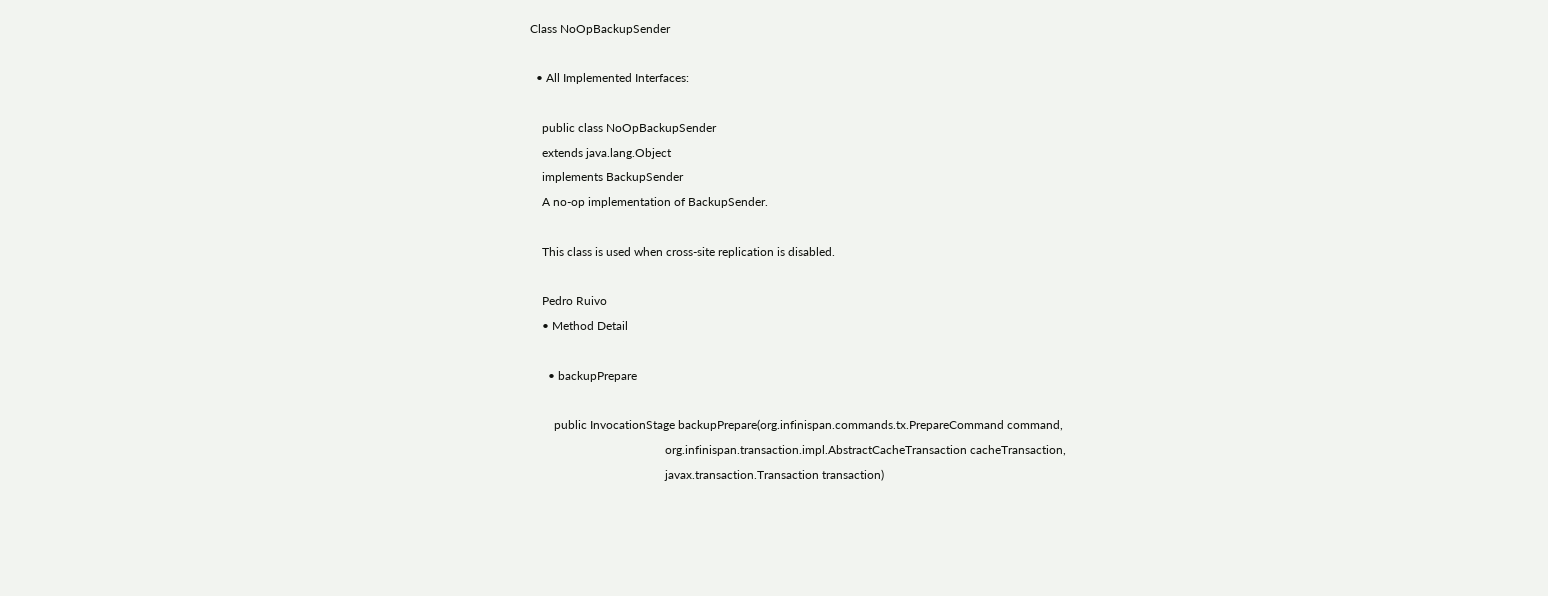Class NoOpBackupSender

  • All Implemented Interfaces:

    public class NoOpBackupSender
    extends java.lang.Object
    implements BackupSender
    A no-op implementation of BackupSender.

    This class is used when cross-site replication is disabled.

    Pedro Ruivo
    • Method Detail

      • backupPrepare

        public InvocationStage backupPrepare(org.infinispan.commands.tx.PrepareCommand command,
                                             org.infinispan.transaction.impl.AbstractCacheTransaction cacheTransaction,
                                             javax.transaction.Transaction transaction)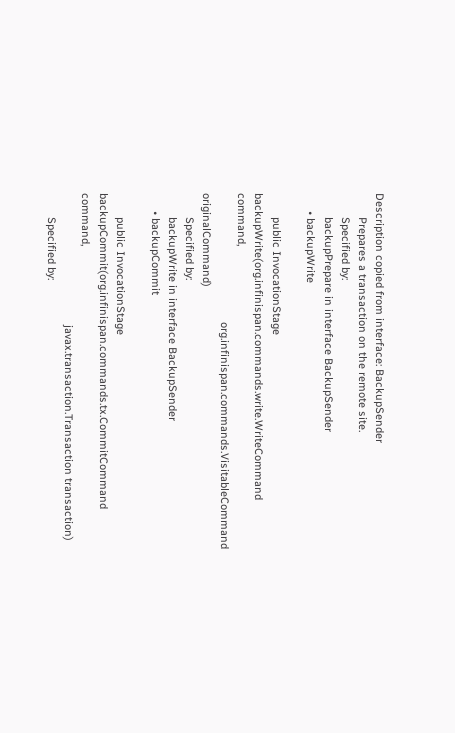Description copied from interface: BackupSender
        Prepares a transaction on the remote site.
        Specified by:
        backupPrepare in interface BackupSender
      • backupWrite

        public InvocationStage backupWrite(org.infinispan.commands.write.WriteCommand command,
                                           org.infinispan.commands.VisitableCommand originalCommand)
        Specified by:
        backupWrite in interface BackupSender
      • backupCommit

        public InvocationStage backupCommit(org.infinispan.commands.tx.CommitCommand command,
                                            javax.transaction.Transaction transaction)
        Specified by: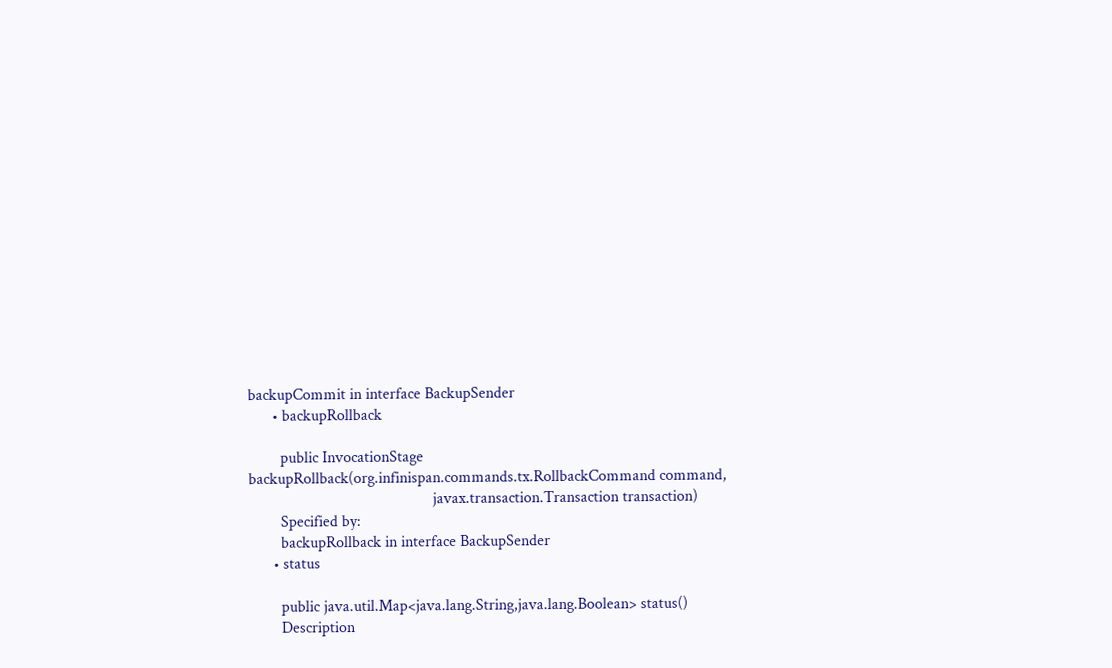backupCommit in interface BackupSender
      • backupRollback

        public InvocationStage backupRollback(org.infinispan.commands.tx.RollbackCommand command,
                                              javax.transaction.Transaction transaction)
        Specified by:
        backupRollback in interface BackupSender
      • status

        public java.util.Map<java.lang.String,java.lang.Boolean> status()
        Description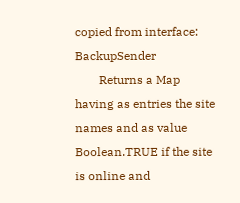copied from interface: BackupSender
        Returns a Map having as entries the site names and as value Boolean.TRUE if the site is online and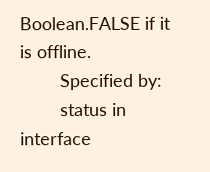Boolean.FALSE if it is offline.
        Specified by:
        status in interface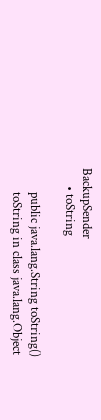BackupSender
      • toString

        public java.lang.String toString()
        toString in class java.lang.Object